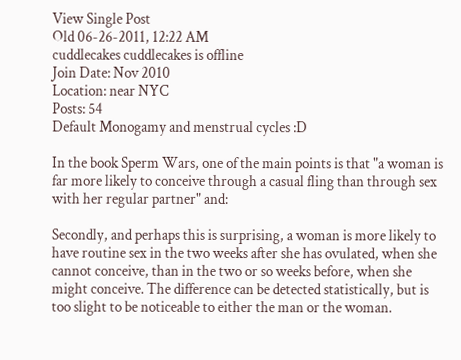View Single Post
Old 06-26-2011, 12:22 AM
cuddlecakes cuddlecakes is offline
Join Date: Nov 2010
Location: near NYC
Posts: 54
Default Monogamy and menstrual cycles :D

In the book Sperm Wars, one of the main points is that "a woman is far more likely to conceive through a casual fling than through sex with her regular partner" and:

Secondly, and perhaps this is surprising, a woman is more likely to have routine sex in the two weeks after she has ovulated, when she cannot conceive, than in the two or so weeks before, when she might conceive. The difference can be detected statistically, but is too slight to be noticeable to either the man or the woman.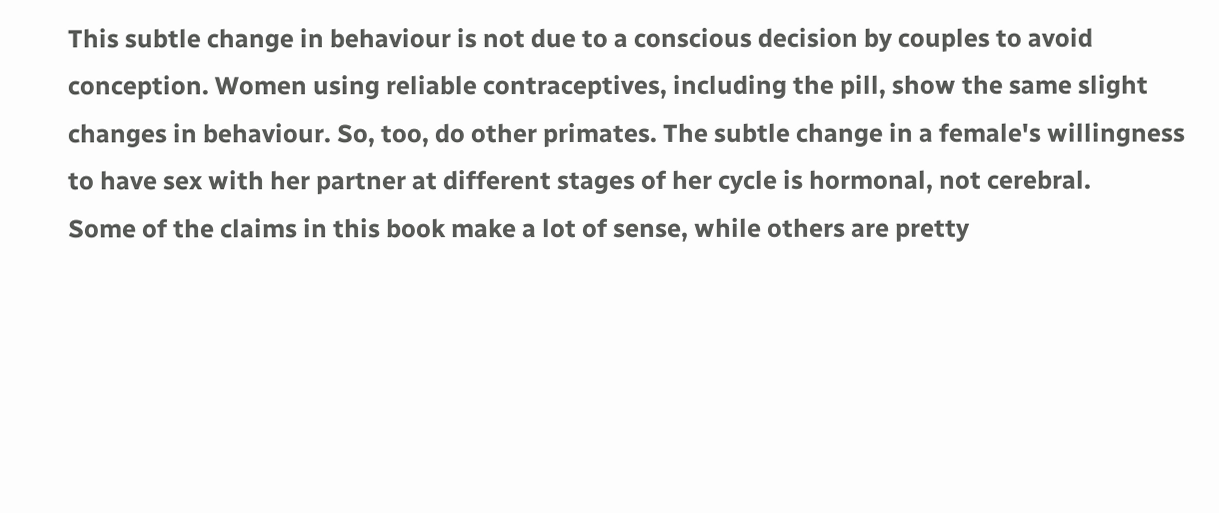This subtle change in behaviour is not due to a conscious decision by couples to avoid conception. Women using reliable contraceptives, including the pill, show the same slight changes in behaviour. So, too, do other primates. The subtle change in a female's willingness to have sex with her partner at different stages of her cycle is hormonal, not cerebral.
Some of the claims in this book make a lot of sense, while others are pretty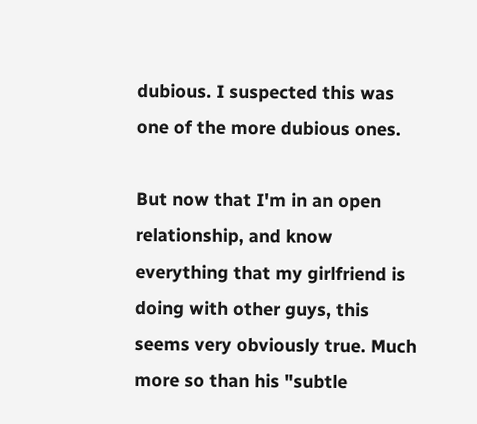dubious. I suspected this was one of the more dubious ones.

But now that I'm in an open relationship, and know everything that my girlfriend is doing with other guys, this seems very obviously true. Much more so than his "subtle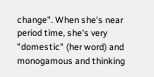change". When she's near period time, she's very "domestic" (her word) and monogamous and thinking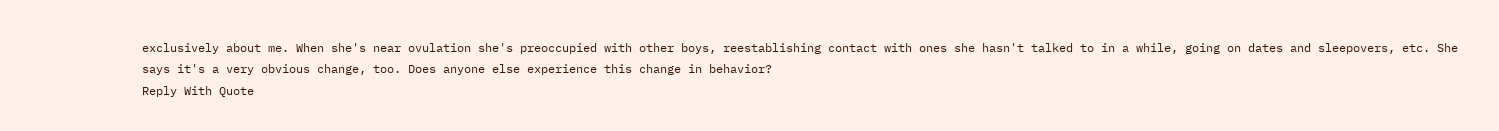exclusively about me. When she's near ovulation she's preoccupied with other boys, reestablishing contact with ones she hasn't talked to in a while, going on dates and sleepovers, etc. She says it's a very obvious change, too. Does anyone else experience this change in behavior?
Reply With Quote